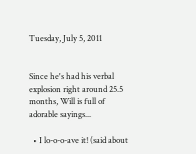Tuesday, July 5, 2011


Since he's had his verbal explosion right around 25.5 months, Will is full of adorable sayings...

  • I lo-o-o-ave it! (said about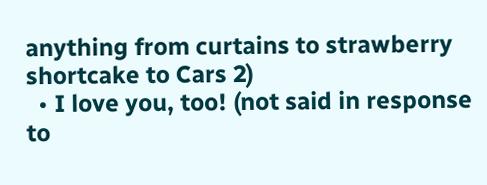anything from curtains to strawberry shortcake to Cars 2)
  • I love you, too! (not said in response to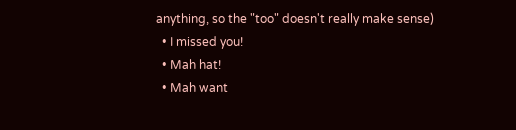anything, so the "too" doesn't really make sense)
  • I missed you!
  • Mah hat!
  • Mah want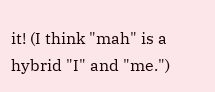it! (I think "mah" is a hybrid "I" and "me.")